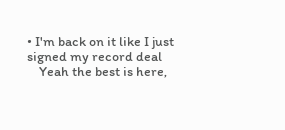• I'm back on it like I just signed my record deal
    Yeah the best is here,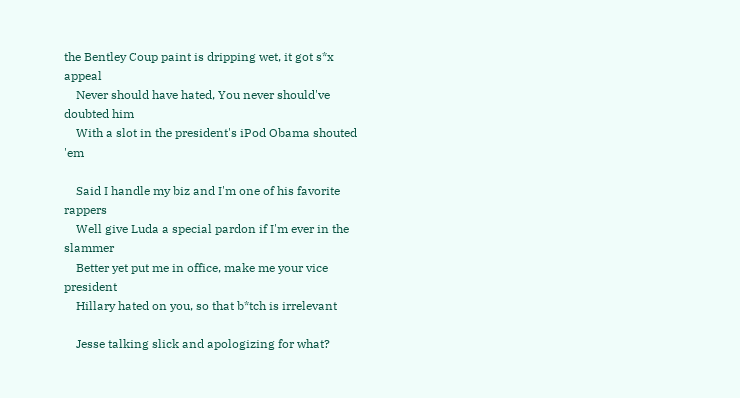the Bentley Coup paint is dripping wet, it got s*x appeal
    Never should have hated, You never should've doubted him
    With a slot in the president's iPod Obama shouted 'em

    Said I handle my biz and I'm one of his favorite rappers
    Well give Luda a special pardon if I'm ever in the slammer
    Better yet put me in office, make me your vice president
    Hillary hated on you, so that b*tch is irrelevant

    Jesse talking slick and apologizing for what?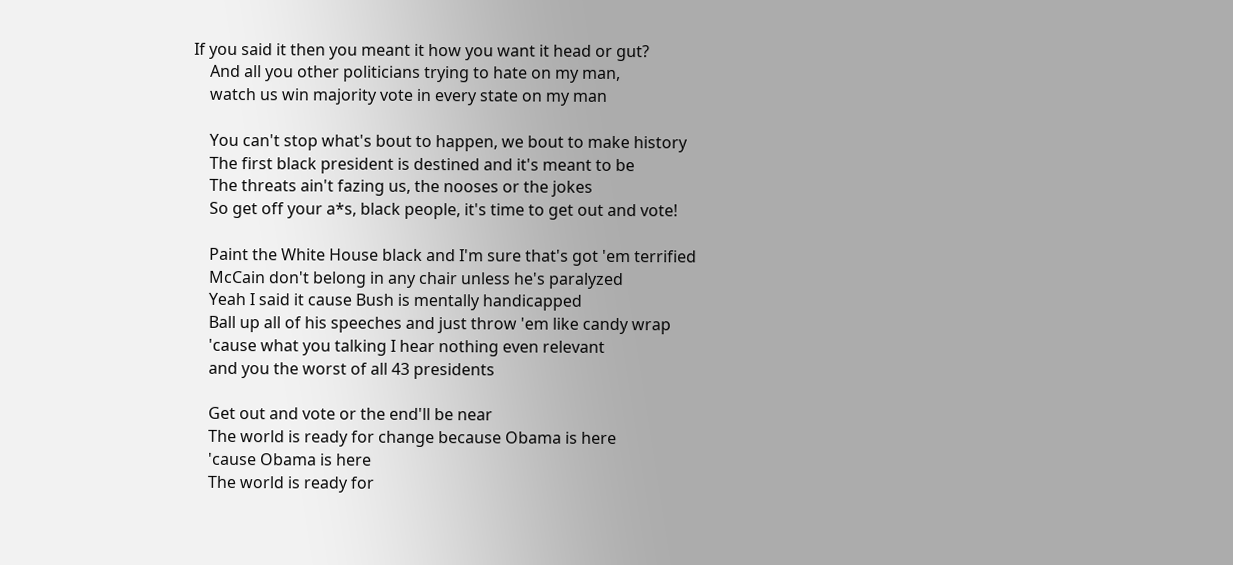If you said it then you meant it how you want it head or gut?
    And all you other politicians trying to hate on my man,
    watch us win majority vote in every state on my man

    You can't stop what's bout to happen, we bout to make history
    The first black president is destined and it's meant to be
    The threats ain't fazing us, the nooses or the jokes
    So get off your a*s, black people, it's time to get out and vote!

    Paint the White House black and I'm sure that's got 'em terrified
    McCain don't belong in any chair unless he's paralyzed
    Yeah I said it cause Bush is mentally handicapped
    Ball up all of his speeches and just throw 'em like candy wrap
    'cause what you talking I hear nothing even relevant
    and you the worst of all 43 presidents

    Get out and vote or the end'll be near
    The world is ready for change because Obama is here
    'cause Obama is here
    The world is ready for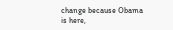change because Obama is here,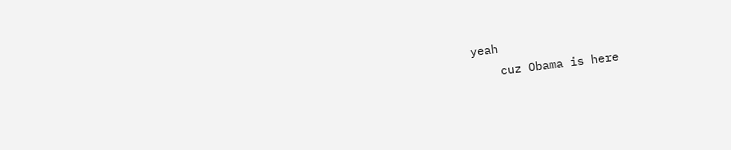yeah
    cuz Obama is here